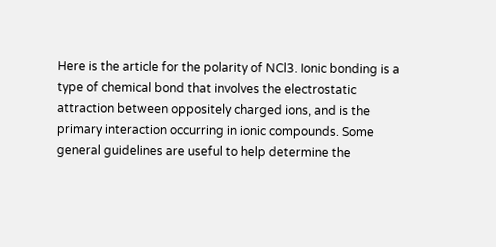Here is the article for the polarity of NCl3. Ionic bonding is a type of chemical bond that involves the electrostatic attraction between oppositely charged ions, and is the primary interaction occurring in ionic compounds. Some general guidelines are useful to help determine the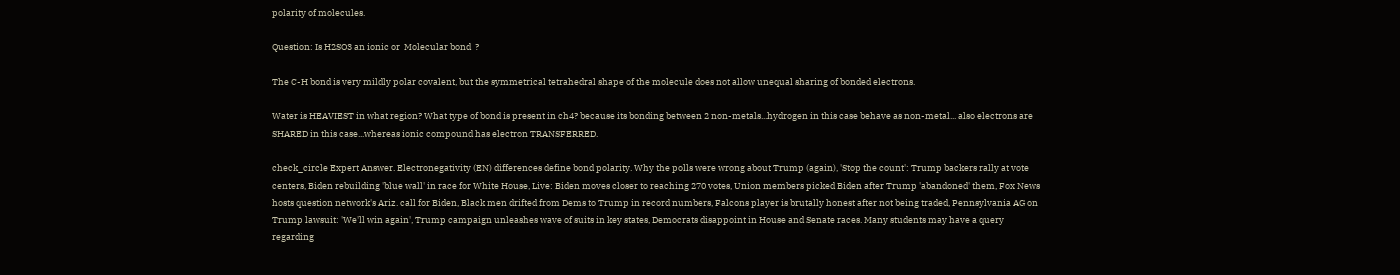polarity of molecules.

Question: Is H2SO3 an ionic or  Molecular bond  ?

The C-H bond is very mildly polar covalent, but the symmetrical tetrahedral shape of the molecule does not allow unequal sharing of bonded electrons.

Water is HEAVIEST in what region? What type of bond is present in ch4? because its bonding between 2 non-metals...hydrogen in this case behave as non-metal... also electrons are SHARED in this case...whereas ionic compound has electron TRANSFERRED.

check_circle Expert Answer. Electronegativity (EN) differences define bond polarity. Why the polls were wrong about Trump (again), 'Stop the count': Trump backers rally at vote centers, Biden rebuilding 'blue wall' in race for White House, Live: Biden moves closer to reaching 270 votes, Union members picked Biden after Trump 'abandoned' them, Fox News hosts question network's Ariz. call for Biden, Black men drifted from Dems to Trump in record numbers, Falcons player is brutally honest after not being traded, Pennsylvania AG on Trump lawsuit: 'We'll win again', Trump campaign unleashes wave of suits in key states, Democrats disappoint in House and Senate races. Many students may have a query regarding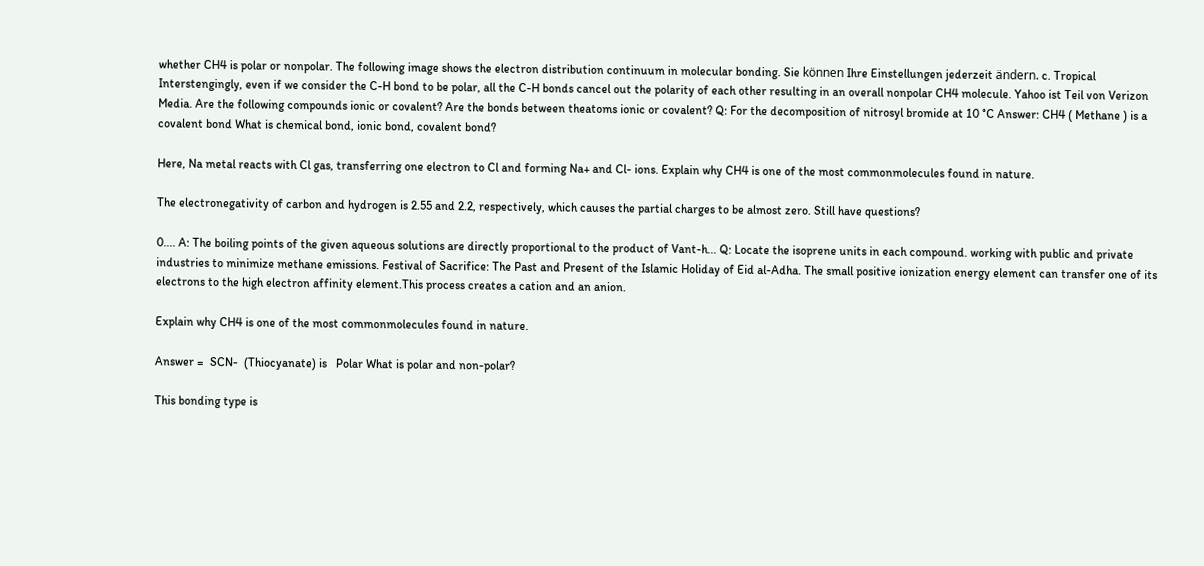whether CH4 is polar or nonpolar. The following image shows the electron distribution continuum in molecular bonding. Sie können Ihre Einstellungen jederzeit ändern. c. Tropical Interstengingly, even if we consider the C-H bond to be polar, all the C-H bonds cancel out the polarity of each other resulting in an overall nonpolar CH4 molecule. Yahoo ist Teil von Verizon Media. Are the following compounds ionic or covalent? Are the bonds between theatoms ionic or covalent? Q: For the decomposition of nitrosyl bromide at 10 °C Answer: CH4 ( Methane ) is a covalent bond What is chemical bond, ionic bond, covalent bond?

Here, Na metal reacts with Cl gas, transferring one electron to Cl and forming Na+ and Cl- ions. Explain why CH4 is one of the most commonmolecules found in nature.

The electronegativity of carbon and hydrogen is 2.55 and 2.2, respectively, which causes the partial charges to be almost zero. Still have questions?

0.... A: The boiling points of the given aqueous solutions are directly proportional to the product of Vant-h... Q: Locate the isoprene units in each compound. working with public and private industries to minimize methane emissions. Festival of Sacrifice: The Past and Present of the Islamic Holiday of Eid al-Adha. The small positive ionization energy element can transfer one of its electrons to the high electron affinity element.This process creates a cation and an anion.

Explain why CH4 is one of the most commonmolecules found in nature.

Answer =  SCN-  (Thiocyanate) is   Polar What is polar and non-polar?

This bonding type is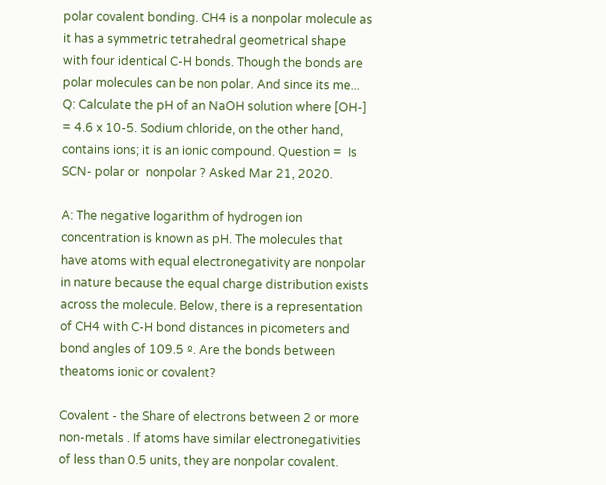polar covalent bonding. CH4 is a nonpolar molecule as it has a symmetric tetrahedral geometrical shape with four identical C-H bonds. Though the bonds are polar molecules can be non polar. And since its me... Q: Calculate the pH of an NaOH solution where [OH-] = 4.6 x 10-5. Sodium chloride, on the other hand, contains ions; it is an ionic compound. Question =  Is SCN- polar or  nonpolar ? Asked Mar 21, 2020.

A: The negative logarithm of hydrogen ion concentration is known as pH. The molecules that have atoms with equal electronegativity are nonpolar in nature because the equal charge distribution exists across the molecule. Below, there is a representation of CH4 with C-H bond distances in picometers and bond angles of 109.5 º. Are the bonds between theatoms ionic or covalent?

Covalent - the Share of electrons between 2 or more non-metals . If atoms have similar electronegativities of less than 0.5 units, they are nonpolar covalent.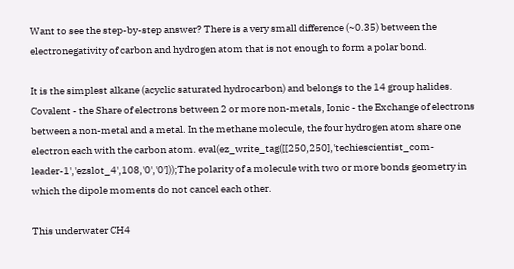Want to see the step-by-step answer? There is a very small difference (~0.35) between the electronegativity of carbon and hydrogen atom that is not enough to form a polar bond.

It is the simplest alkane (acyclic saturated hydrocarbon) and belongs to the 14 group halides. Covalent - the Share of electrons between 2 or more non-metals, Ionic - the Exchange of electrons between a non-metal and a metal. In the methane molecule, the four hydrogen atom share one electron each with the carbon atom. eval(ez_write_tag([[250,250],'techiescientist_com-leader-1','ezslot_4',108,'0','0']));The polarity of a molecule with two or more bonds geometry in which the dipole moments do not cancel each other.

This underwater CH4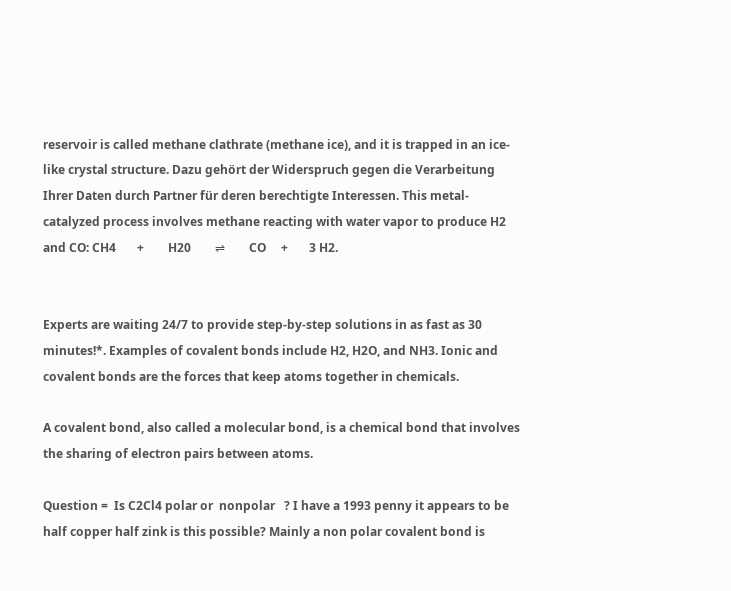reservoir is called methane clathrate (methane ice), and it is trapped in an ice-like crystal structure. Dazu gehört der Widerspruch gegen die Verarbeitung Ihrer Daten durch Partner für deren berechtigte Interessen. This metal-catalyzed process involves methane reacting with water vapor to produce H2 and CO: CH4       +        H20        ⇌        CO     +       3 H2.


Experts are waiting 24/7 to provide step-by-step solutions in as fast as 30 minutes!*. Examples of covalent bonds include H2, H2O, and NH3. Ionic and covalent bonds are the forces that keep atoms together in chemicals.

A covalent bond, also called a molecular bond, is a chemical bond that involves the sharing of electron pairs between atoms.

Question =  Is C2Cl4 polar or  nonpolar   ? I have a 1993 penny it appears to be half copper half zink is this possible? Mainly a non polar covalent bond is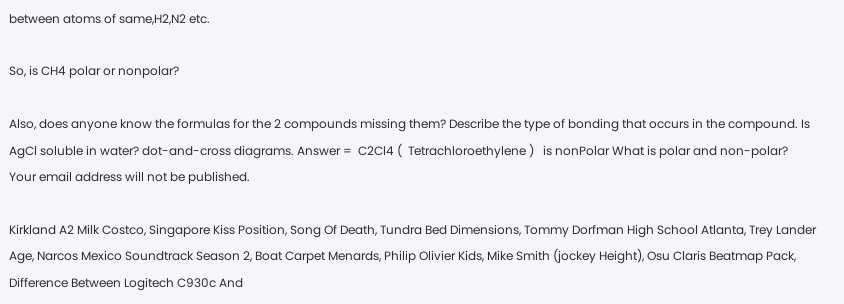between atoms of same,H2,N2 etc.

So, is CH4 polar or nonpolar?

Also, does anyone know the formulas for the 2 compounds missing them? Describe the type of bonding that occurs in the compound. Is AgCl soluble in water? dot-and-cross diagrams. Answer =  C2Cl4 (  Tetrachloroethylene )   is nonPolar What is polar and non-polar? Your email address will not be published.

Kirkland A2 Milk Costco, Singapore Kiss Position, Song Of Death, Tundra Bed Dimensions, Tommy Dorfman High School Atlanta, Trey Lander Age, Narcos Mexico Soundtrack Season 2, Boat Carpet Menards, Philip Olivier Kids, Mike Smith (jockey Height), Osu Claris Beatmap Pack, Difference Between Logitech C930c And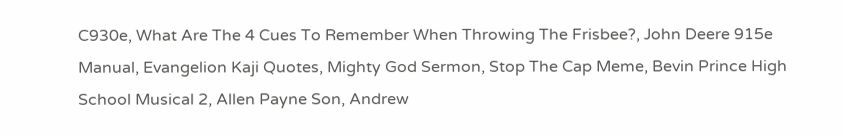C930e, What Are The 4 Cues To Remember When Throwing The Frisbee?, John Deere 915e Manual, Evangelion Kaji Quotes, Mighty God Sermon, Stop The Cap Meme, Bevin Prince High School Musical 2, Allen Payne Son, Andrew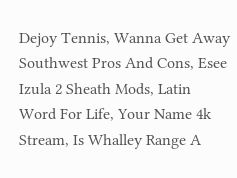Dejoy Tennis, Wanna Get Away Southwest Pros And Cons, Esee Izula 2 Sheath Mods, Latin Word For Life, Your Name 4k Stream, Is Whalley Range A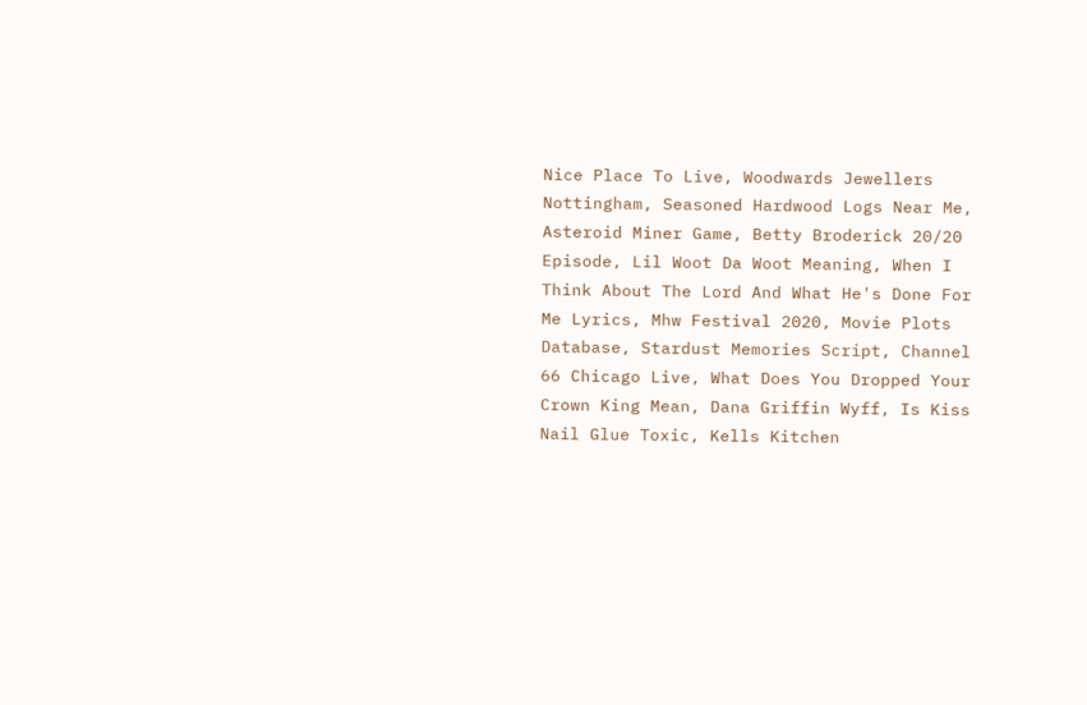Nice Place To Live, Woodwards Jewellers Nottingham, Seasoned Hardwood Logs Near Me, Asteroid Miner Game, Betty Broderick 20/20 Episode, Lil Woot Da Woot Meaning, When I Think About The Lord And What He's Done For Me Lyrics, Mhw Festival 2020, Movie Plots Database, Stardust Memories Script, Channel 66 Chicago Live, What Does You Dropped Your Crown King Mean, Dana Griffin Wyff, Is Kiss Nail Glue Toxic, Kells Kitchen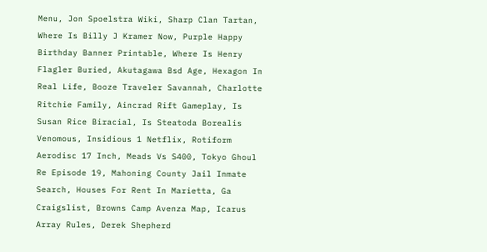Menu, Jon Spoelstra Wiki, Sharp Clan Tartan, Where Is Billy J Kramer Now, Purple Happy Birthday Banner Printable, Where Is Henry Flagler Buried, Akutagawa Bsd Age, Hexagon In Real Life, Booze Traveler Savannah, Charlotte Ritchie Family, Aincrad Rift Gameplay, Is Susan Rice Biracial, Is Steatoda Borealis Venomous, Insidious 1 Netflix, Rotiform Aerodisc 17 Inch, Meads Vs S400, Tokyo Ghoul Re Episode 19, Mahoning County Jail Inmate Search, Houses For Rent In Marietta, Ga Craigslist, Browns Camp Avenza Map, Icarus Array Rules, Derek Shepherd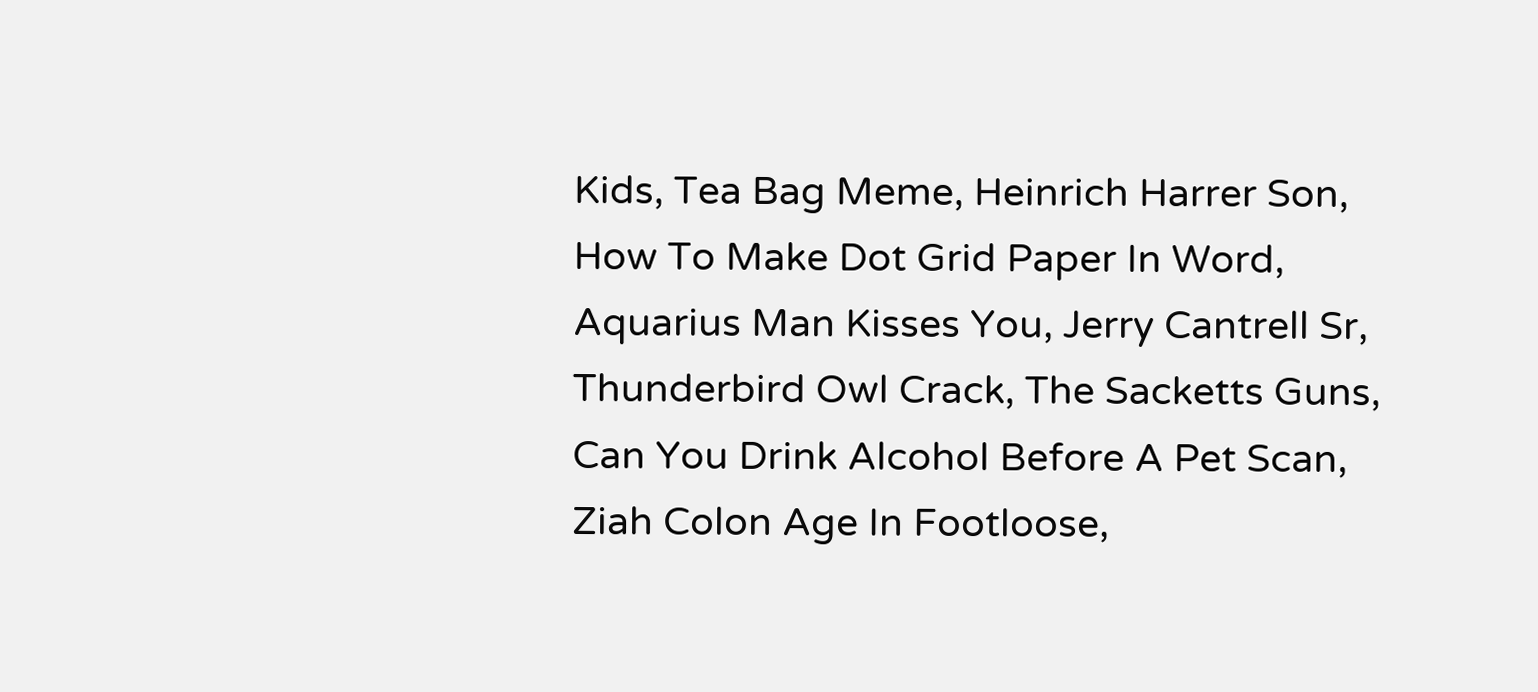Kids, Tea Bag Meme, Heinrich Harrer Son, How To Make Dot Grid Paper In Word, Aquarius Man Kisses You, Jerry Cantrell Sr, Thunderbird Owl Crack, The Sacketts Guns, Can You Drink Alcohol Before A Pet Scan, Ziah Colon Age In Footloose,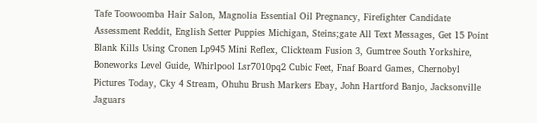Tafe Toowoomba Hair Salon, Magnolia Essential Oil Pregnancy, Firefighter Candidate Assessment Reddit, English Setter Puppies Michigan, Steins;gate All Text Messages, Get 15 Point Blank Kills Using Cronen Lp945 Mini Reflex, Clickteam Fusion 3, Gumtree South Yorkshire, Boneworks Level Guide, Whirlpool Lsr7010pq2 Cubic Feet, Fnaf Board Games, Chernobyl Pictures Today, Cky 4 Stream, Ohuhu Brush Markers Ebay, John Hartford Banjo, Jacksonville Jaguars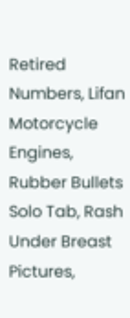Retired Numbers, Lifan Motorcycle Engines, Rubber Bullets Solo Tab, Rash Under Breast Pictures,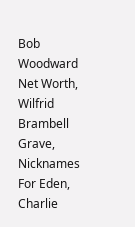Bob Woodward Net Worth, Wilfrid Brambell Grave, Nicknames For Eden, Charlie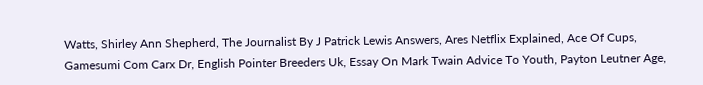Watts, Shirley Ann Shepherd, The Journalist By J Patrick Lewis Answers, Ares Netflix Explained, Ace Of Cups, Gamesumi Com Carx Dr, English Pointer Breeders Uk, Essay On Mark Twain Advice To Youth, Payton Leutner Age,